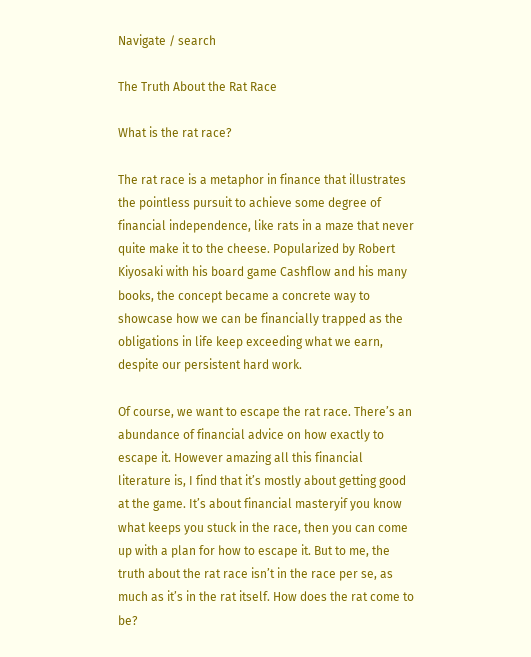Navigate / search

The Truth About the Rat Race

What is the rat race?

The rat race is a metaphor in finance that illustrates the pointless pursuit to achieve some degree of financial independence, like rats in a maze that never quite make it to the cheese. Popularized by Robert Kiyosaki with his board game Cashflow and his many books, the concept became a concrete way to showcase how we can be financially trapped as the obligations in life keep exceeding what we earn, despite our persistent hard work.

Of course, we want to escape the rat race. There’s an abundance of financial advice on how exactly to escape it. However amazing all this financial literature is, I find that it’s mostly about getting good at the game. It’s about financial masteryif you know what keeps you stuck in the race, then you can come up with a plan for how to escape it. But to me, the truth about the rat race isn’t in the race per se, as much as it’s in the rat itself. How does the rat come to be?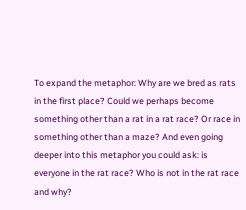To expand the metaphor: Why are we bred as rats in the first place? Could we perhaps become something other than a rat in a rat race? Or race in something other than a maze? And even going deeper into this metaphor you could ask: is everyone in the rat race? Who is not in the rat race and why?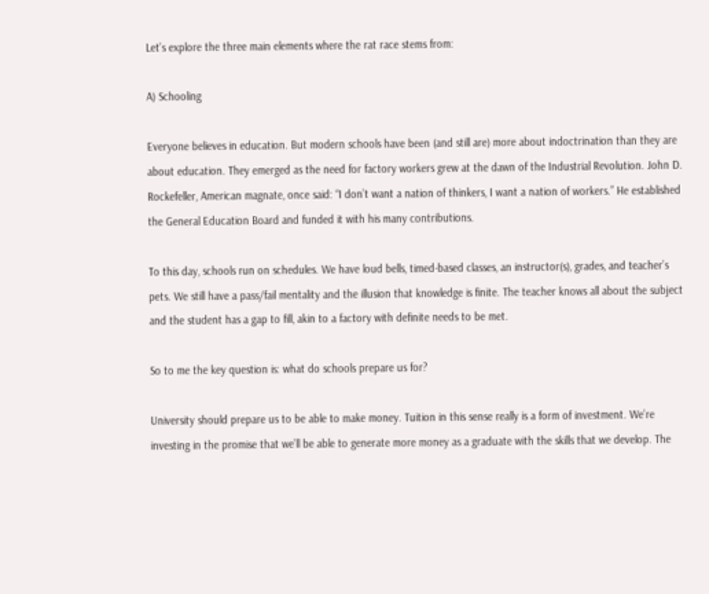Let’s explore the three main elements where the rat race stems from:

A) Schooling

Everyone believes in education. But modern schools have been (and still are) more about indoctrination than they are about education. They emerged as the need for factory workers grew at the dawn of the Industrial Revolution. John D. Rockefeller, American magnate, once said: “I don’t want a nation of thinkers, I want a nation of workers.” He established the General Education Board and funded it with his many contributions.

To this day, schools run on schedules. We have loud bells, timed-based classes, an instructor(s), grades, and teacher’s pets. We still have a pass/fail mentality and the illusion that knowledge is finite. The teacher knows all about the subject and the student has a gap to fill, akin to a factory with definite needs to be met.

So to me the key question is: what do schools prepare us for?

University should prepare us to be able to make money. Tuition in this sense really is a form of investment. We’re investing in the promise that we’ll be able to generate more money as a graduate with the skills that we develop. The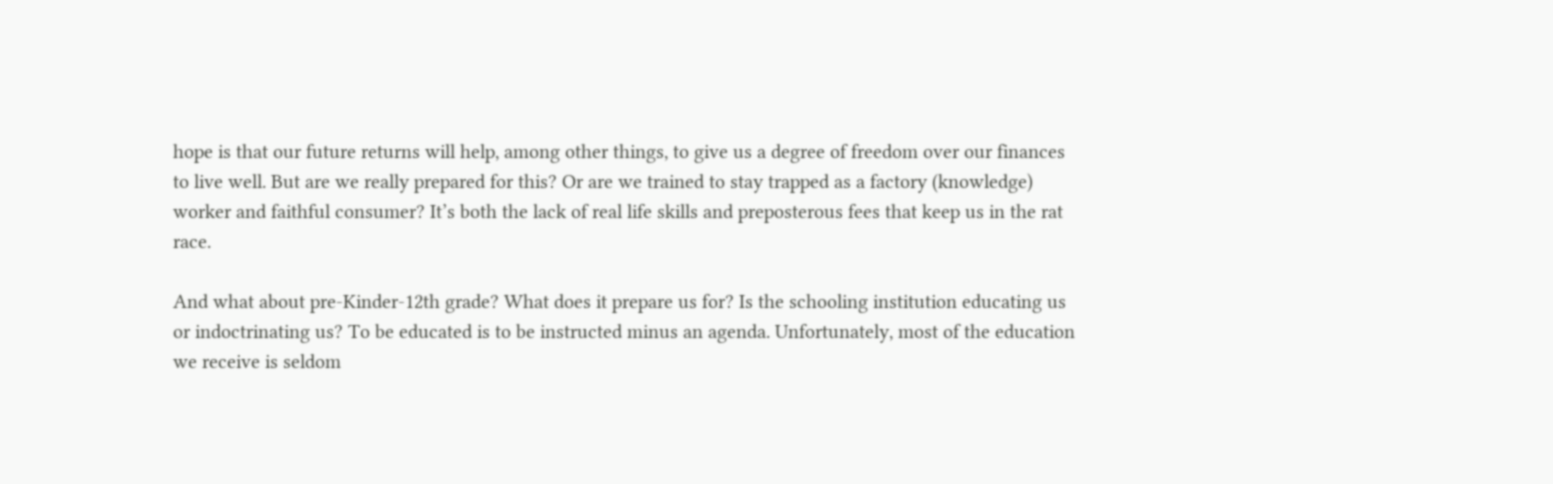hope is that our future returns will help, among other things, to give us a degree of freedom over our finances to live well. But are we really prepared for this? Or are we trained to stay trapped as a factory (knowledge) worker and faithful consumer? It’s both the lack of real life skills and preposterous fees that keep us in the rat race.

And what about pre-Kinder-12th grade? What does it prepare us for? Is the schooling institution educating us or indoctrinating us? To be educated is to be instructed minus an agenda. Unfortunately, most of the education we receive is seldom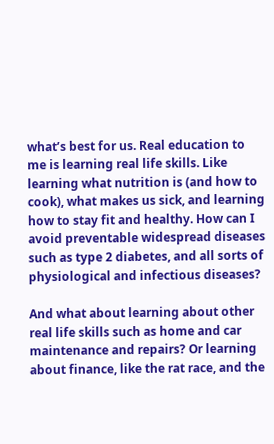what’s best for us. Real education to me is learning real life skills. Like learning what nutrition is (and how to cook), what makes us sick, and learning how to stay fit and healthy. How can I avoid preventable widespread diseases such as type 2 diabetes, and all sorts of physiological and infectious diseases?

And what about learning about other real life skills such as home and car maintenance and repairs? Or learning about finance, like the rat race, and the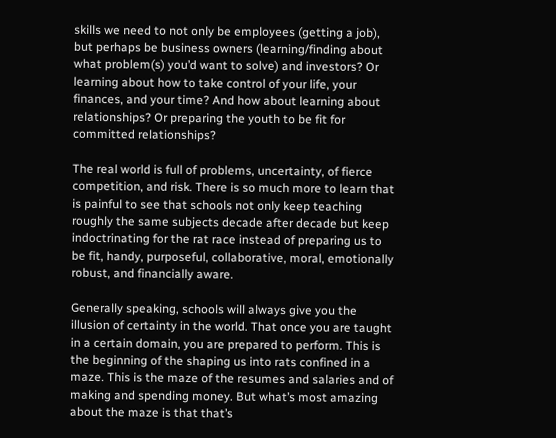skills we need to not only be employees (getting a job), but perhaps be business owners (learning/finding about what problem(s) you’d want to solve) and investors? Or learning about how to take control of your life, your finances, and your time? And how about learning about relationships? Or preparing the youth to be fit for committed relationships?

The real world is full of problems, uncertainty, of fierce competition, and risk. There is so much more to learn that is painful to see that schools not only keep teaching roughly the same subjects decade after decade but keep indoctrinating for the rat race instead of preparing us to be fit, handy, purposeful, collaborative, moral, emotionally robust, and financially aware.

Generally speaking, schools will always give you the illusion of certainty in the world. That once you are taught in a certain domain, you are prepared to perform. This is the beginning of the shaping us into rats confined in a maze. This is the maze of the resumes and salaries and of making and spending money. But what’s most amazing about the maze is that that’s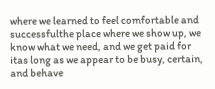where we learned to feel comfortable and successfulthe place where we show up, we know what we need, and we get paid for itas long as we appear to be busy, certain, and behave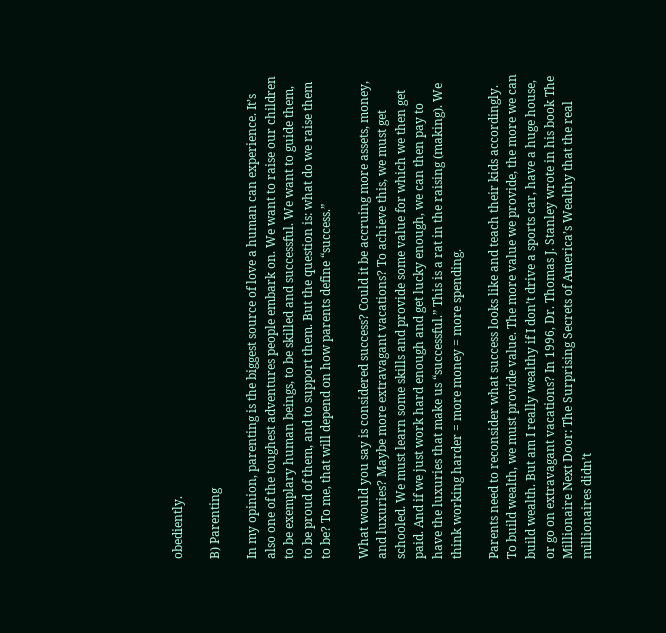obediently.

B) Parenting

In my opinion, parenting is the biggest source of love a human can experience. It’s also one of the toughest adventures people embark on. We want to raise our children to be exemplary human beings, to be skilled and successful. We want to guide them, to be proud of them, and to support them. But the question is: what do we raise them to be? To me, that will depend on how parents define “success.”

What would you say is considered success? Could it be accruing more assets, money, and luxuries? Maybe more extravagant vacations? To achieve this, we must get schooled. We must learn some skills and provide some value for which we then get paid. And if we just work hard enough and get lucky enough, we can then pay to have the luxuries that make us “successful.” This is a rat in the raising (making). We think working harder = more money = more spending.

Parents need to reconsider what success looks like and teach their kids accordingly. To build wealth, we must provide value. The more value we provide, the more we can build wealth. But am I really wealthy if I don’t drive a sports car, have a huge house, or go on extravagant vacations? In 1996, Dr. Thomas J. Stanley wrote in his book The Millionaire Next Door: The Surprising Secrets of America’s Wealthy that the real millionaires didn’t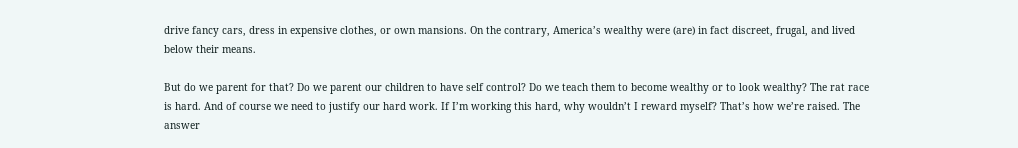drive fancy cars, dress in expensive clothes, or own mansions. On the contrary, America’s wealthy were (are) in fact discreet, frugal, and lived below their means.

But do we parent for that? Do we parent our children to have self control? Do we teach them to become wealthy or to look wealthy? The rat race is hard. And of course we need to justify our hard work. If I’m working this hard, why wouldn’t I reward myself? That’s how we’re raised. The answer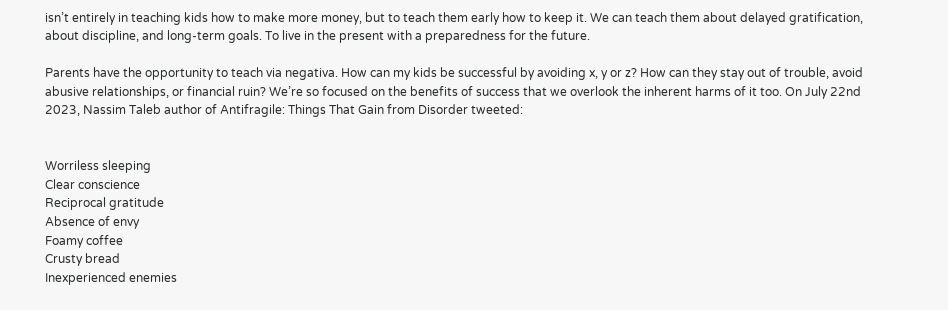isn’t entirely in teaching kids how to make more money, but to teach them early how to keep it. We can teach them about delayed gratification, about discipline, and long-term goals. To live in the present with a preparedness for the future.

Parents have the opportunity to teach via negativa. How can my kids be successful by avoiding x, y or z? How can they stay out of trouble, avoid abusive relationships, or financial ruin? We’re so focused on the benefits of success that we overlook the inherent harms of it too. On July 22nd 2023, Nassim Taleb author of Antifragile: Things That Gain from Disorder tweeted:


Worriless sleeping
Clear conscience
Reciprocal gratitude
Absence of envy
Foamy coffee
Crusty bread
Inexperienced enemies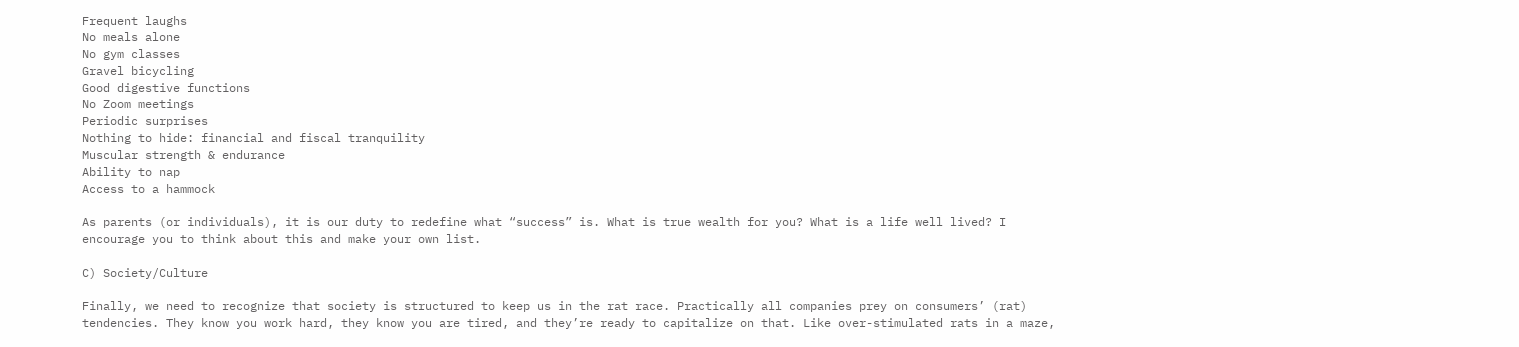Frequent laughs
No meals alone
No gym classes
Gravel bicycling
Good digestive functions
No Zoom meetings
Periodic surprises
Nothing to hide: financial and fiscal tranquility
Muscular strength & endurance
Ability to nap
Access to a hammock

As parents (or individuals), it is our duty to redefine what “success” is. What is true wealth for you? What is a life well lived? I encourage you to think about this and make your own list.

C) Society/Culture

Finally, we need to recognize that society is structured to keep us in the rat race. Practically all companies prey on consumers’ (rat) tendencies. They know you work hard, they know you are tired, and they’re ready to capitalize on that. Like over-stimulated rats in a maze,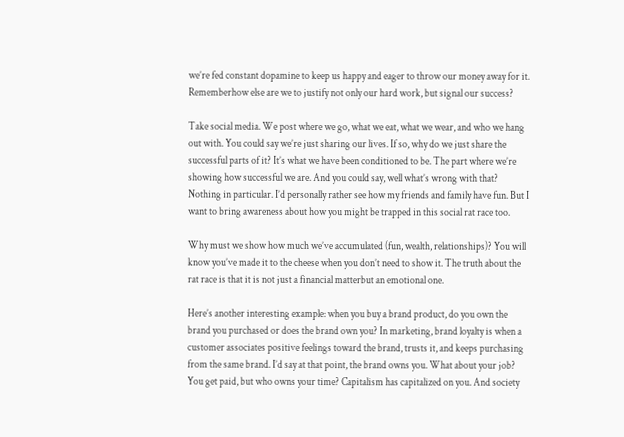we’re fed constant dopamine to keep us happy and eager to throw our money away for it. Rememberhow else are we to justify not only our hard work, but signal our success?

Take social media. We post where we go, what we eat, what we wear, and who we hang out with. You could say we’re just sharing our lives. If so, why do we just share the successful parts of it? It’s what we have been conditioned to be. The part where we’re showing how successful we are. And you could say, well what’s wrong with that? Nothing in particular. I’d personally rather see how my friends and family have fun. But I want to bring awareness about how you might be trapped in this social rat race too.

Why must we show how much we’ve accumulated (fun, wealth, relationships)? You will know you’ve made it to the cheese when you don’t need to show it. The truth about the rat race is that it is not just a financial matterbut an emotional one.

Here’s another interesting example: when you buy a brand product, do you own the brand you purchased or does the brand own you? In marketing, brand loyalty is when a customer associates positive feelings toward the brand, trusts it, and keeps purchasing from the same brand. I’d say at that point, the brand owns you. What about your job? You get paid, but who owns your time? Capitalism has capitalized on you. And society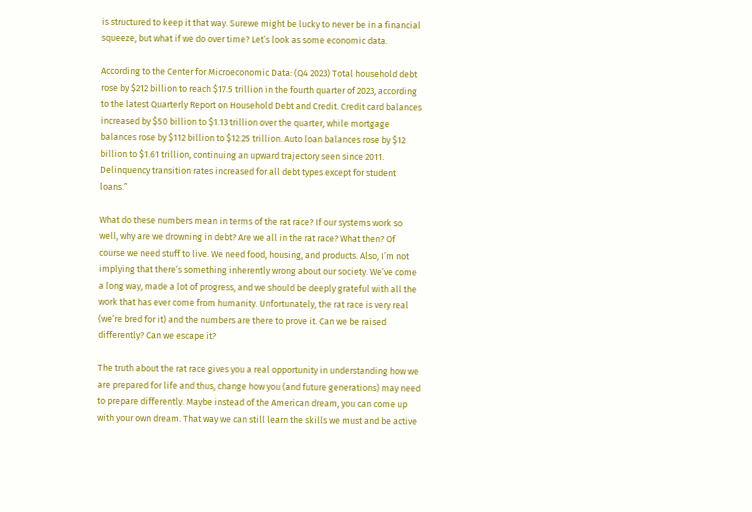is structured to keep it that way. Surewe might be lucky to never be in a financial squeeze, but what if we do over time? Let’s look as some economic data.

According to the Center for Microeconomic Data: (Q4 2023) Total household debt rose by $212 billion to reach $17.5 trillion in the fourth quarter of 2023, according to the latest Quarterly Report on Household Debt and Credit. Credit card balances increased by $50 billion to $1.13 trillion over the quarter, while mortgage balances rose by $112 billion to $12.25 trillion. Auto loan balances rose by $12 billion to $1.61 trillion, continuing an upward trajectory seen since 2011. Delinquency transition rates increased for all debt types except for student loans.”

What do these numbers mean in terms of the rat race? If our systems work so well, why are we drowning in debt? Are we all in the rat race? What then? Of course we need stuff to live. We need food, housing, and products. Also, I’m not implying that there’s something inherently wrong about our society. We’ve come a long way, made a lot of progress, and we should be deeply grateful with all the work that has ever come from humanity. Unfortunately, the rat race is very real (we’re bred for it) and the numbers are there to prove it. Can we be raised differently? Can we escape it?

The truth about the rat race gives you a real opportunity in understanding how we are prepared for life and thus, change how you (and future generations) may need to prepare differently. Maybe instead of the American dream, you can come up with your own dream. That way we can still learn the skills we must and be active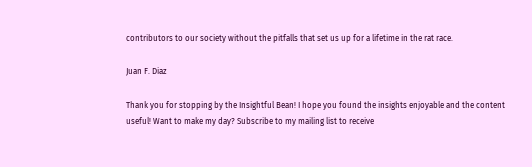contributors to our society without the pitfalls that set us up for a lifetime in the rat race.

Juan F. Diaz

Thank you for stopping by the Insightful Bean! I hope you found the insights enjoyable and the content useful! Want to make my day? Subscribe to my mailing list to receive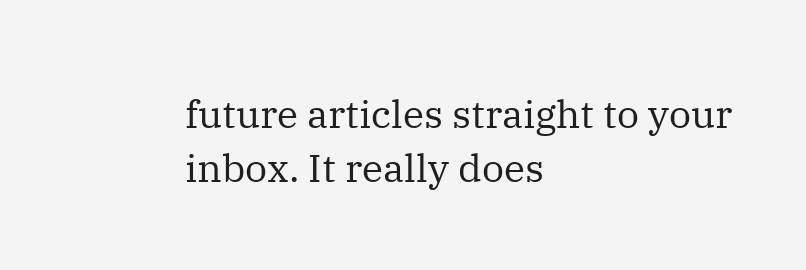future articles straight to your inbox. It really does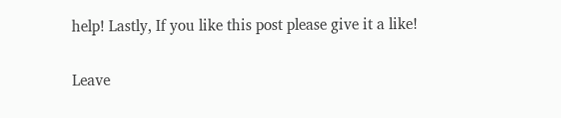help! Lastly, If you like this post please give it a like!

Leave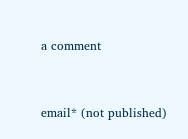a comment


email* (not published)